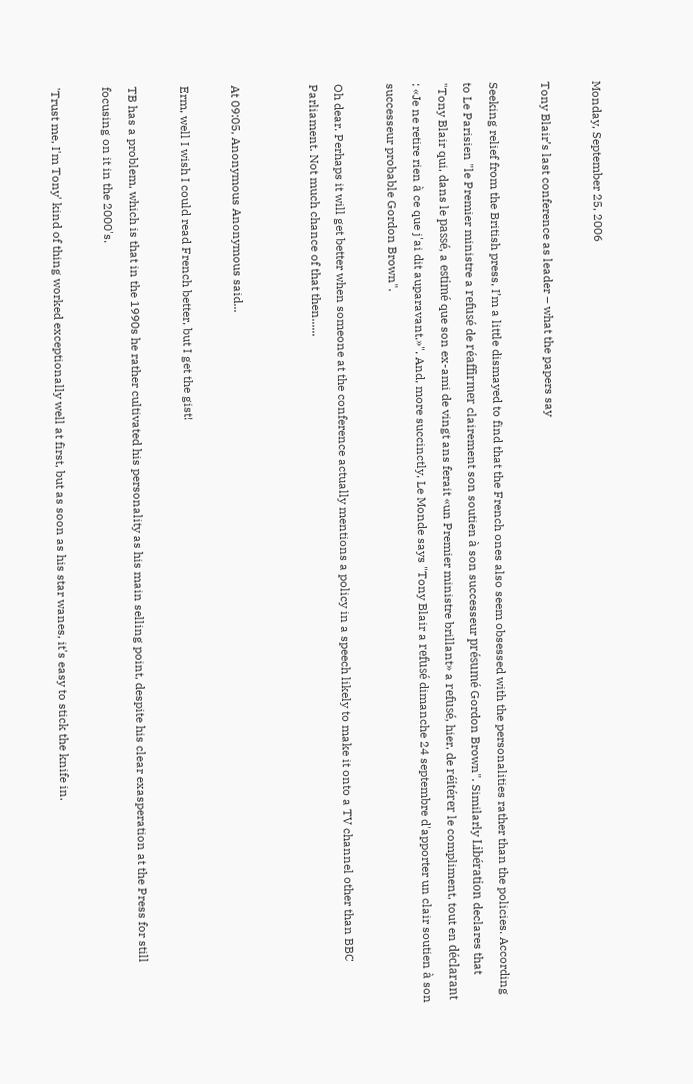Monday, September 25, 2006

Tony Blair’s last conference as leader – what the papers say

Seeking relief from the British press, I’m a little dismayed to find that the French ones also seem obsessed with the personalities rather than the policies. According to Le Parisien "le Premier ministre a refusé de réaffirmer clairement son soutien à son successeur présumé Gordon Brown". Similarly Libération declares that "Tony Blair qui, dans le passé, a estimé que son ex-ami de vingt ans ferait «un Premier ministre brillant» a refusé, hier, de réitérer le compliment, tout en déclarant : «Je ne retire rien à ce que j'ai dit auparavant.»". And, more succinctly, Le Monde says "Tony Blair a refusé dimanche 24 septembre d'apporter un clair soutien à son successeur probable Gordon Brown".

Oh dear. Perhaps it will get better when someone at the conference actually mentions a policy in a speech likely to make it onto a TV channel other than BBC Parliament. Not much chance of that then......


At 09:05, Anonymous Anonymous said...

Erm, well I wish I could read French better, but I get the gist!

TB has a problem, which is that in the 1990s he rather cultivated his personality as his main selling point, despite his clear exasperation at the Press for still focusing on it in the 2000's.

'Trust me, I'm Tony' kind of thing worked exceptionally well at first, but as soon as his star wanes, it's easy to stick the knife in.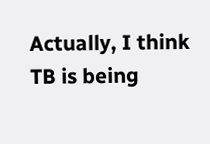Actually, I think TB is being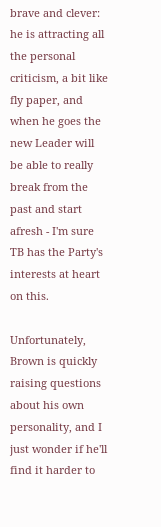brave and clever: he is attracting all the personal criticism, a bit like fly paper, and when he goes the new Leader will be able to really break from the past and start afresh - I'm sure TB has the Party's interests at heart on this.

Unfortunately, Brown is quickly raising questions about his own personality, and I just wonder if he'll find it harder to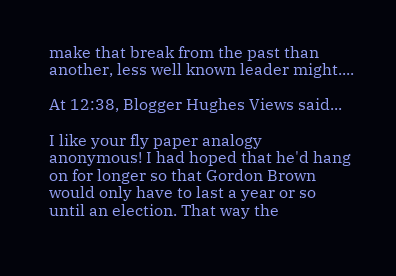make that break from the past than another, less well known leader might....

At 12:38, Blogger Hughes Views said...

I like your fly paper analogy anonymous! I had hoped that he'd hang on for longer so that Gordon Brown would only have to last a year or so until an election. That way the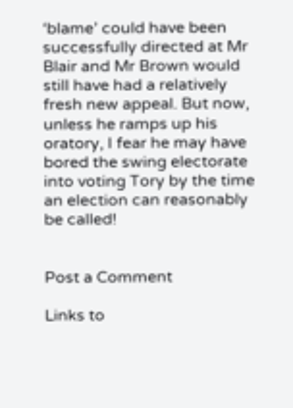‘blame’ could have been successfully directed at Mr Blair and Mr Brown would still have had a relatively fresh new appeal. But now, unless he ramps up his oratory, I fear he may have bored the swing electorate into voting Tory by the time an election can reasonably be called!


Post a Comment

Links to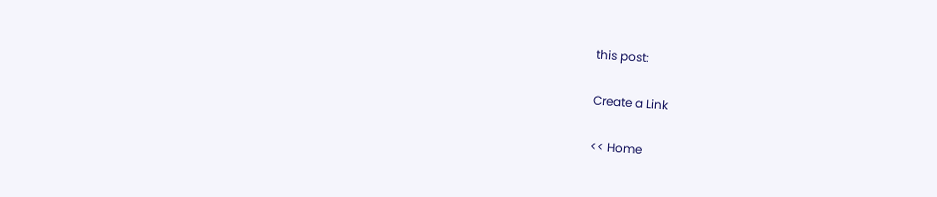this post:

Create a Link

<< Home